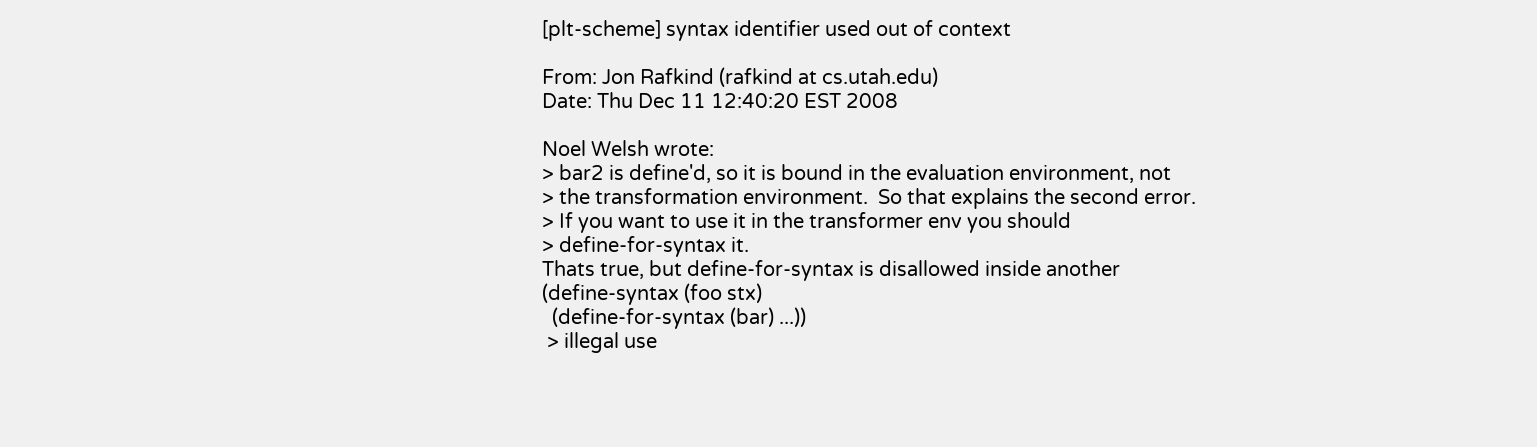[plt-scheme] syntax identifier used out of context

From: Jon Rafkind (rafkind at cs.utah.edu)
Date: Thu Dec 11 12:40:20 EST 2008

Noel Welsh wrote:
> bar2 is define'd, so it is bound in the evaluation environment, not
> the transformation environment.  So that explains the second error.
> If you want to use it in the transformer env you should
> define-for-syntax it.
Thats true, but define-for-syntax is disallowed inside another
(define-syntax (foo stx)
  (define-for-syntax (bar) ...))
 > illegal use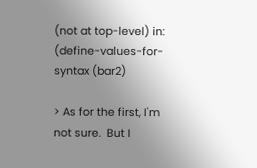(not at top-level) in: (define-values-for-syntax (bar2)

> As for the first, I'm not sure.  But I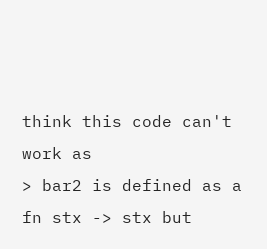think this code can't work as
> bar2 is defined as a fn stx -> stx but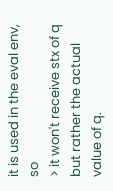it is used in the eval env, so
> it won't receive stx of q but rather the actual value of q.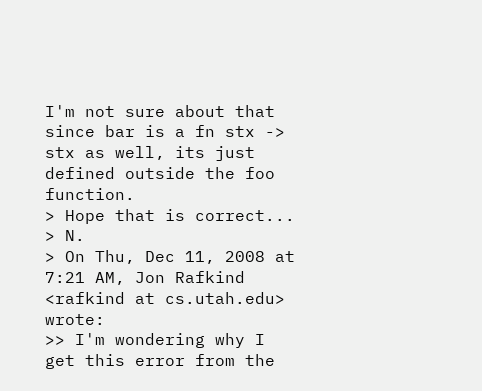I'm not sure about that since bar is a fn stx -> stx as well, its just
defined outside the foo function.
> Hope that is correct...
> N.
> On Thu, Dec 11, 2008 at 7:21 AM, Jon Rafkind <rafkind at cs.utah.edu> wrote:
>> I'm wondering why I get this error from the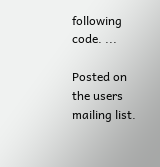following code. ...

Posted on the users mailing list.